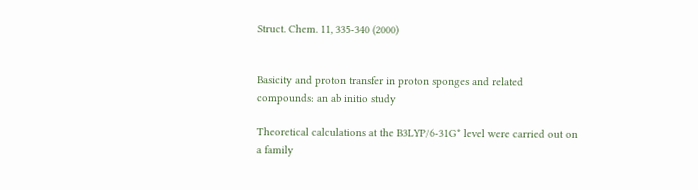Struct. Chem. 11, 335-340 (2000)


Basicity and proton transfer in proton sponges and related compounds: an ab initio study

Theoretical calculations at the B3LYP/6-31G* level were carried out on a family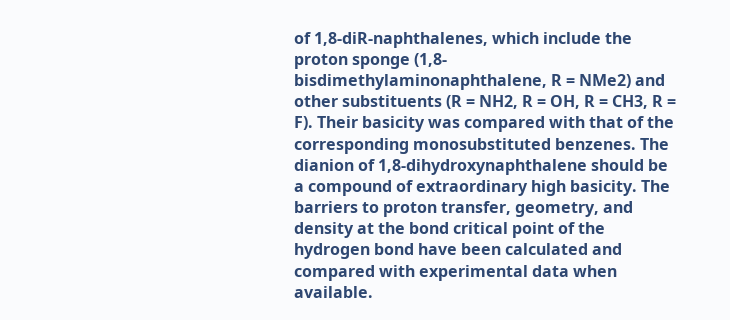of 1,8-diR-naphthalenes, which include the proton sponge (1,8-bisdimethylaminonaphthalene, R = NMe2) and other substituents (R = NH2, R = OH, R = CH3, R = F). Their basicity was compared with that of the corresponding monosubstituted benzenes. The dianion of 1,8-dihydroxynaphthalene should be a compound of extraordinary high basicity. The barriers to proton transfer, geometry, and density at the bond critical point of the hydrogen bond have been calculated and compared with experimental data when available.